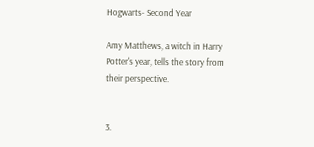Hogwarts- Second Year

Amy Matthews, a witch in Harry Potter's year, tells the story from their perspective.


3.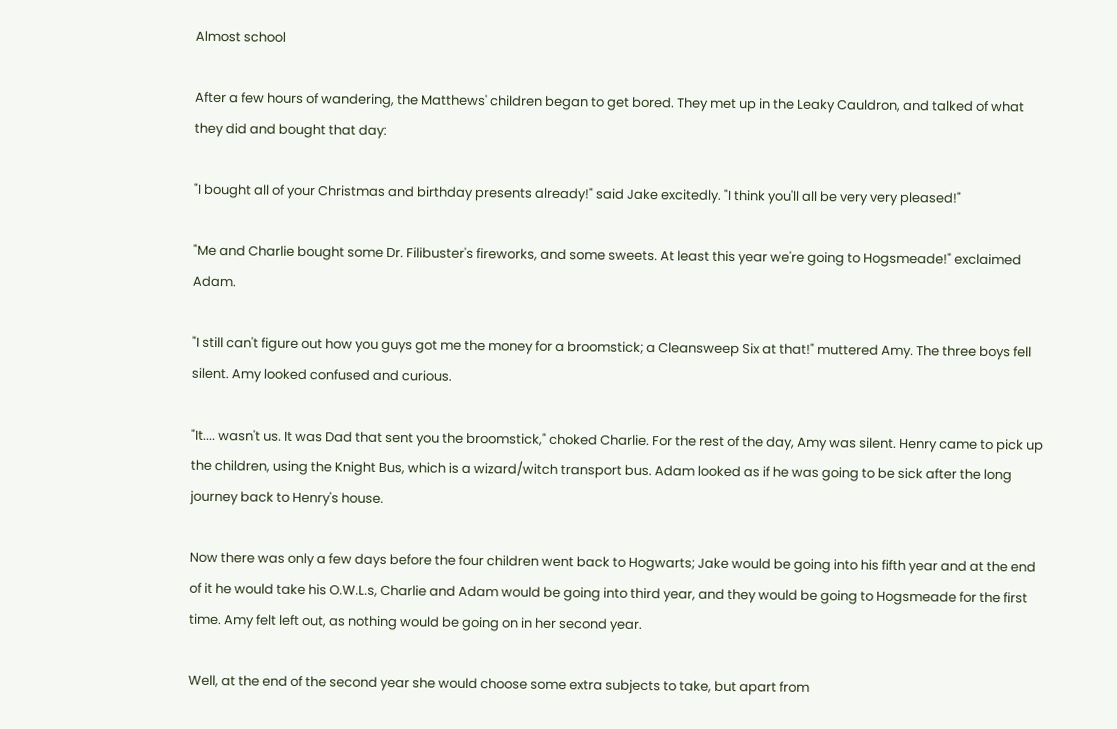Almost school

After a few hours of wandering, the Matthews' children began to get bored. They met up in the Leaky Cauldron, and talked of what they did and bought that day:

"I bought all of your Christmas and birthday presents already!" said Jake excitedly. "I think you'll all be very very pleased!"

"Me and Charlie bought some Dr. Filibuster's fireworks, and some sweets. At least this year we're going to Hogsmeade!" exclaimed Adam.

"I still can't figure out how you guys got me the money for a broomstick; a Cleansweep Six at that!" muttered Amy. The three boys fell silent. Amy looked confused and curious.

"It.... wasn't us. It was Dad that sent you the broomstick," choked Charlie. For the rest of the day, Amy was silent. Henry came to pick up the children, using the Knight Bus, which is a wizard/witch transport bus. Adam looked as if he was going to be sick after the long journey back to Henry's house.

Now there was only a few days before the four children went back to Hogwarts; Jake would be going into his fifth year and at the end of it he would take his O.W.L.s, Charlie and Adam would be going into third year, and they would be going to Hogsmeade for the first time. Amy felt left out, as nothing would be going on in her second year.

Well, at the end of the second year she would choose some extra subjects to take, but apart from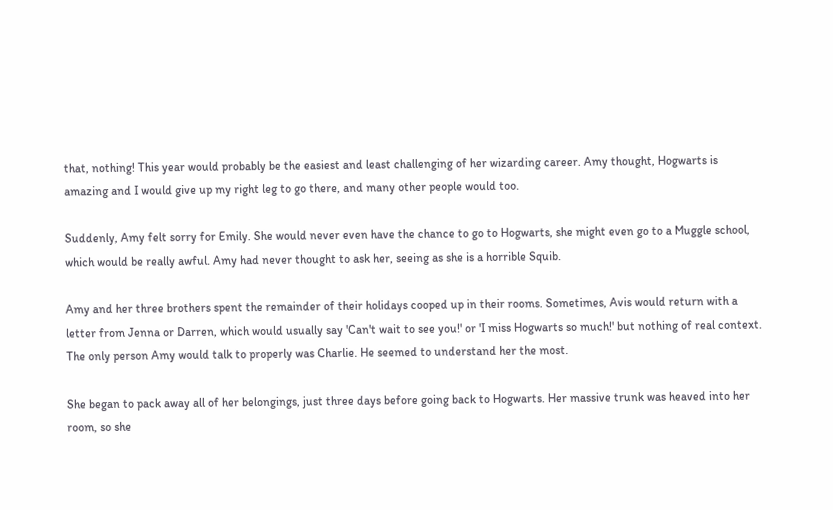that, nothing! This year would probably be the easiest and least challenging of her wizarding career. Amy thought, Hogwarts is amazing and I would give up my right leg to go there, and many other people would too.

Suddenly, Amy felt sorry for Emily. She would never even have the chance to go to Hogwarts, she might even go to a Muggle school, which would be really awful. Amy had never thought to ask her, seeing as she is a horrible Squib.

Amy and her three brothers spent the remainder of their holidays cooped up in their rooms. Sometimes, Avis would return with a letter from Jenna or Darren, which would usually say 'Can't wait to see you!' or 'I miss Hogwarts so much!' but nothing of real context. The only person Amy would talk to properly was Charlie. He seemed to understand her the most.

She began to pack away all of her belongings, just three days before going back to Hogwarts. Her massive trunk was heaved into her room, so she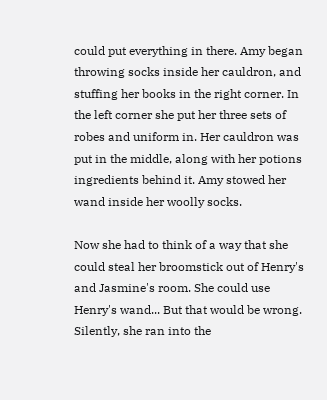could put everything in there. Amy began throwing socks inside her cauldron, and stuffing her books in the right corner. In the left corner she put her three sets of robes and uniform in. Her cauldron was put in the middle, along with her potions ingredients behind it. Amy stowed her wand inside her woolly socks.

Now she had to think of a way that she could steal her broomstick out of Henry's and Jasmine's room. She could use Henry's wand... But that would be wrong. Silently, she ran into the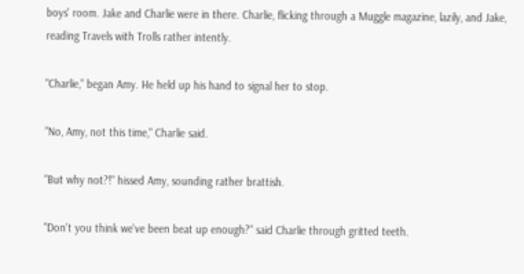boys' room. Jake and Charlie were in there. Charlie, flicking through a Muggle magazine, lazily, and Jake, reading Travels with Trolls rather intently.

"Charlie," began Amy. He held up his hand to signal her to stop.

"No, Amy, not this time," Charlie said.

"But why not?!" hissed Amy, sounding rather brattish.

"Don't you think we've been beat up enough?" said Charlie through gritted teeth.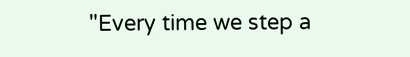"Every time we step a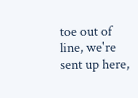toe out of line, we're sent up here,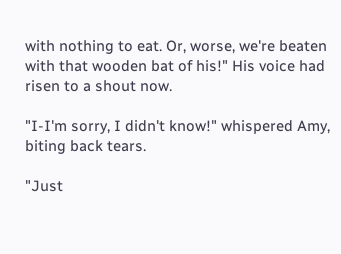with nothing to eat. Or, worse, we're beaten with that wooden bat of his!" His voice had risen to a shout now.

"I-I'm sorry, I didn't know!" whispered Amy, biting back tears.

"Just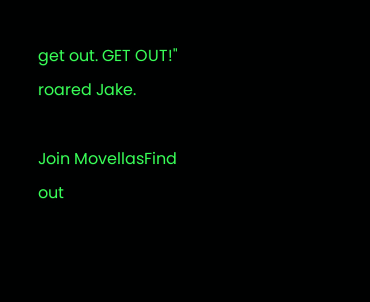get out. GET OUT!" roared Jake.

Join MovellasFind out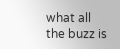what all the buzz is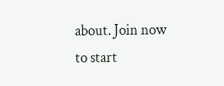about. Join now to start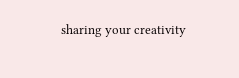sharing your creativity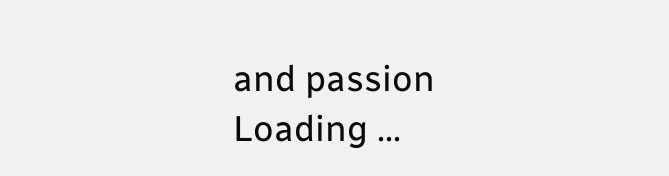and passion
Loading ...